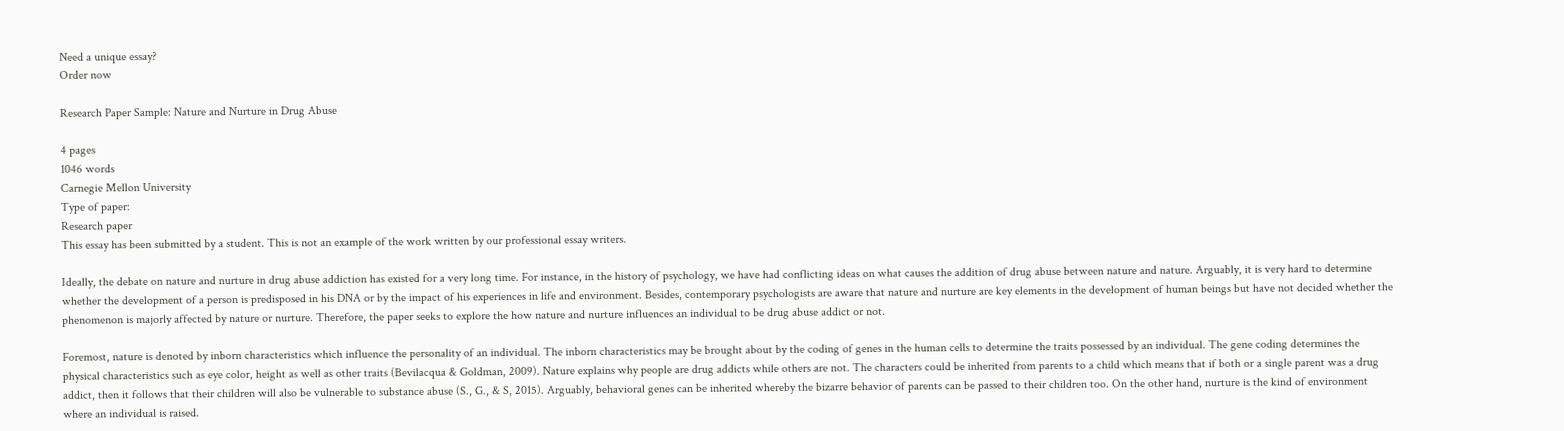Need a unique essay?
Order now

Research Paper Sample: Nature and Nurture in Drug Abuse

4 pages
1046 words
Carnegie Mellon University
Type of paper:
Research paper
This essay has been submitted by a student. This is not an example of the work written by our professional essay writers.

Ideally, the debate on nature and nurture in drug abuse addiction has existed for a very long time. For instance, in the history of psychology, we have had conflicting ideas on what causes the addition of drug abuse between nature and nature. Arguably, it is very hard to determine whether the development of a person is predisposed in his DNA or by the impact of his experiences in life and environment. Besides, contemporary psychologists are aware that nature and nurture are key elements in the development of human beings but have not decided whether the phenomenon is majorly affected by nature or nurture. Therefore, the paper seeks to explore the how nature and nurture influences an individual to be drug abuse addict or not.

Foremost, nature is denoted by inborn characteristics which influence the personality of an individual. The inborn characteristics may be brought about by the coding of genes in the human cells to determine the traits possessed by an individual. The gene coding determines the physical characteristics such as eye color, height as well as other traits (Bevilacqua & Goldman, 2009). Nature explains why people are drug addicts while others are not. The characters could be inherited from parents to a child which means that if both or a single parent was a drug addict, then it follows that their children will also be vulnerable to substance abuse (S., G., & S, 2015). Arguably, behavioral genes can be inherited whereby the bizarre behavior of parents can be passed to their children too. On the other hand, nurture is the kind of environment where an individual is raised.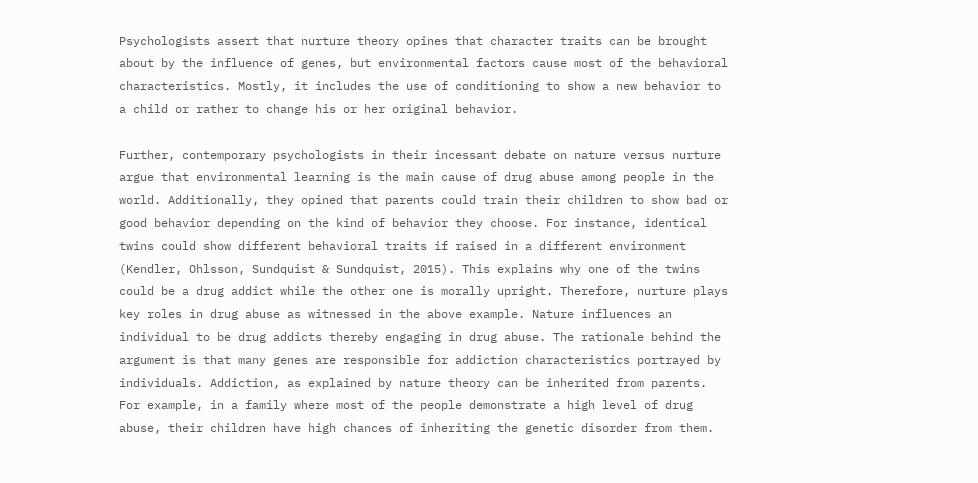Psychologists assert that nurture theory opines that character traits can be brought about by the influence of genes, but environmental factors cause most of the behavioral characteristics. Mostly, it includes the use of conditioning to show a new behavior to a child or rather to change his or her original behavior.

Further, contemporary psychologists in their incessant debate on nature versus nurture argue that environmental learning is the main cause of drug abuse among people in the world. Additionally, they opined that parents could train their children to show bad or good behavior depending on the kind of behavior they choose. For instance, identical twins could show different behavioral traits if raised in a different environment (Kendler, Ohlsson, Sundquist & Sundquist, 2015). This explains why one of the twins could be a drug addict while the other one is morally upright. Therefore, nurture plays key roles in drug abuse as witnessed in the above example. Nature influences an individual to be drug addicts thereby engaging in drug abuse. The rationale behind the argument is that many genes are responsible for addiction characteristics portrayed by individuals. Addiction, as explained by nature theory can be inherited from parents. For example, in a family where most of the people demonstrate a high level of drug abuse, their children have high chances of inheriting the genetic disorder from them.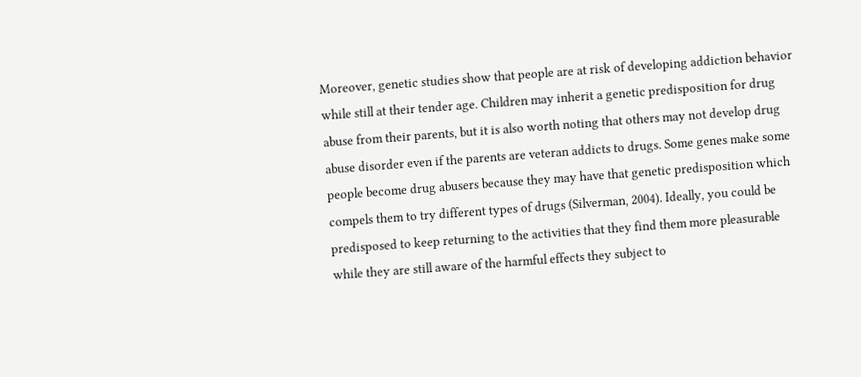Moreover, genetic studies show that people are at risk of developing addiction behavior while still at their tender age. Children may inherit a genetic predisposition for drug abuse from their parents, but it is also worth noting that others may not develop drug abuse disorder even if the parents are veteran addicts to drugs. Some genes make some people become drug abusers because they may have that genetic predisposition which compels them to try different types of drugs (Silverman, 2004). Ideally, you could be predisposed to keep returning to the activities that they find them more pleasurable while they are still aware of the harmful effects they subject to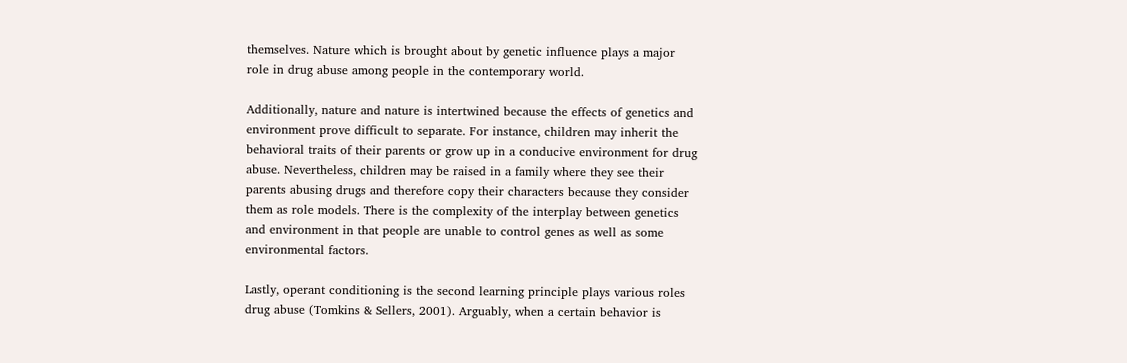themselves. Nature which is brought about by genetic influence plays a major role in drug abuse among people in the contemporary world.

Additionally, nature and nature is intertwined because the effects of genetics and environment prove difficult to separate. For instance, children may inherit the behavioral traits of their parents or grow up in a conducive environment for drug abuse. Nevertheless, children may be raised in a family where they see their parents abusing drugs and therefore copy their characters because they consider them as role models. There is the complexity of the interplay between genetics and environment in that people are unable to control genes as well as some environmental factors.

Lastly, operant conditioning is the second learning principle plays various roles drug abuse (Tomkins & Sellers, 2001). Arguably, when a certain behavior is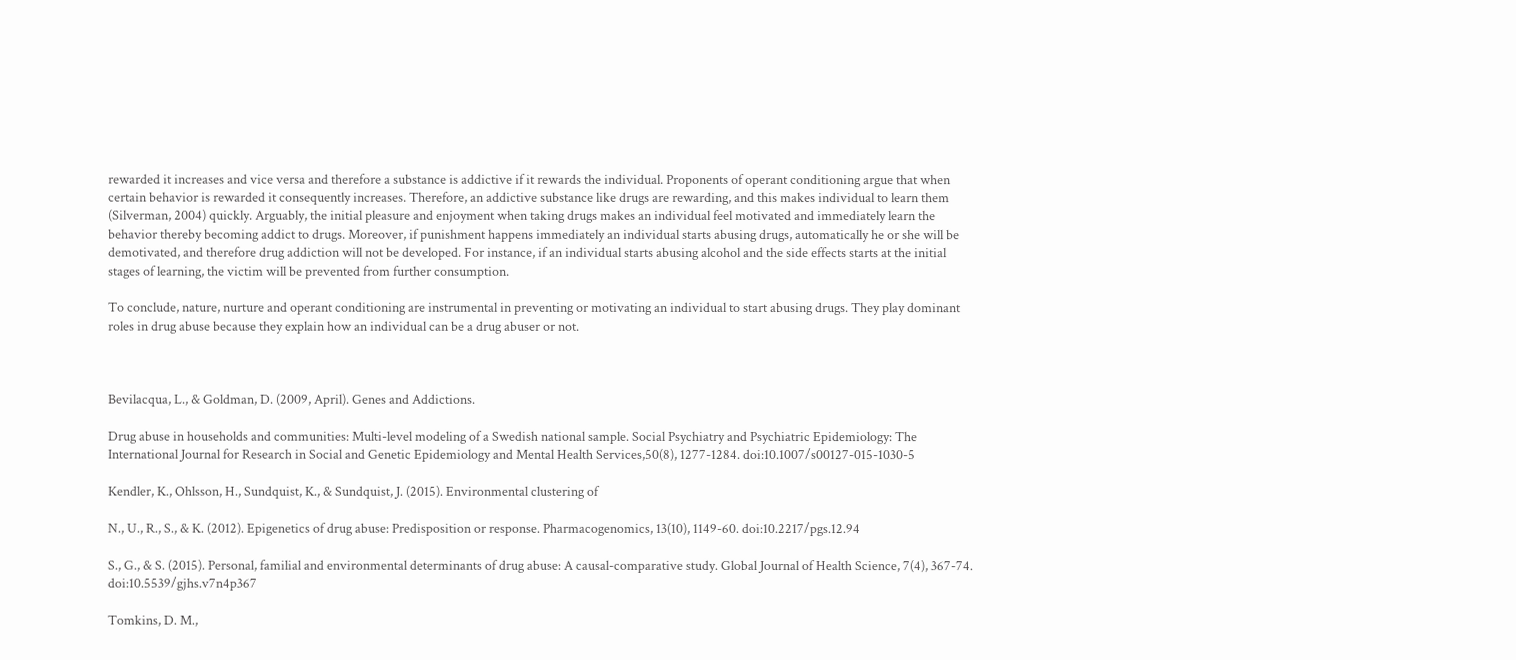rewarded it increases and vice versa and therefore a substance is addictive if it rewards the individual. Proponents of operant conditioning argue that when certain behavior is rewarded it consequently increases. Therefore, an addictive substance like drugs are rewarding, and this makes individual to learn them (Silverman, 2004) quickly. Arguably, the initial pleasure and enjoyment when taking drugs makes an individual feel motivated and immediately learn the behavior thereby becoming addict to drugs. Moreover, if punishment happens immediately an individual starts abusing drugs, automatically he or she will be demotivated, and therefore drug addiction will not be developed. For instance, if an individual starts abusing alcohol and the side effects starts at the initial stages of learning, the victim will be prevented from further consumption.

To conclude, nature, nurture and operant conditioning are instrumental in preventing or motivating an individual to start abusing drugs. They play dominant roles in drug abuse because they explain how an individual can be a drug abuser or not.



Bevilacqua, L., & Goldman, D. (2009, April). Genes and Addictions.

Drug abuse in households and communities: Multi-level modeling of a Swedish national sample. Social Psychiatry and Psychiatric Epidemiology: The International Journal for Research in Social and Genetic Epidemiology and Mental Health Services,50(8), 1277-1284. doi:10.1007/s00127-015-1030-5

Kendler, K., Ohlsson, H., Sundquist, K., & Sundquist, J. (2015). Environmental clustering of

N., U., R., S., & K. (2012). Epigenetics of drug abuse: Predisposition or response. Pharmacogenomics, 13(10), 1149-60. doi:10.2217/pgs.12.94

S., G., & S. (2015). Personal, familial and environmental determinants of drug abuse: A causal-comparative study. Global Journal of Health Science, 7(4), 367-74. doi:10.5539/gjhs.v7n4p367

Tomkins, D. M.,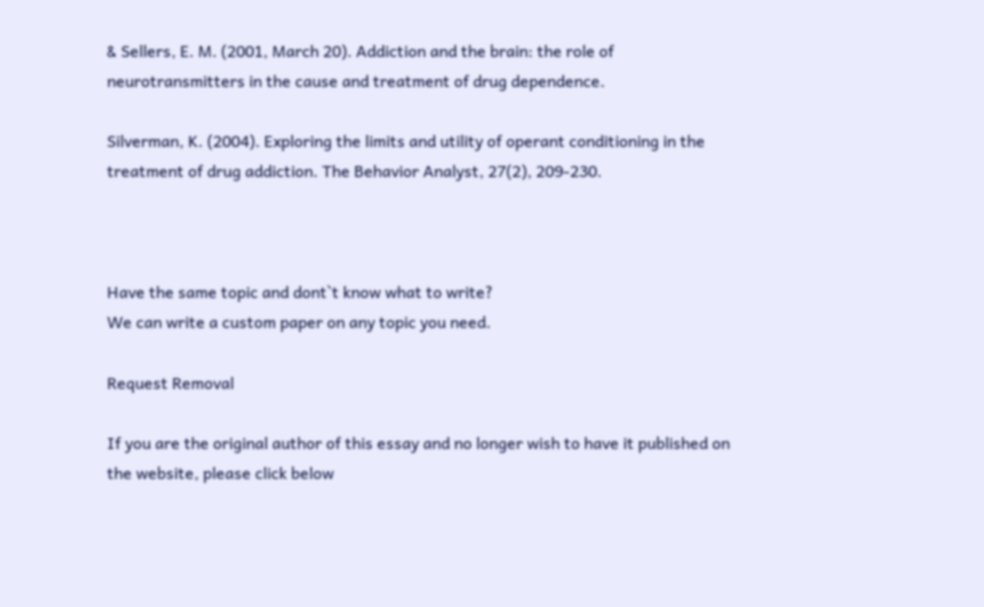& Sellers, E. M. (2001, March 20). Addiction and the brain: the role of neurotransmitters in the cause and treatment of drug dependence.

Silverman, K. (2004). Exploring the limits and utility of operant conditioning in the treatment of drug addiction. The Behavior Analyst, 27(2), 209-230.



Have the same topic and dont`t know what to write?
We can write a custom paper on any topic you need.

Request Removal

If you are the original author of this essay and no longer wish to have it published on the website, please click below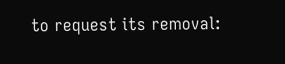to request its removal: